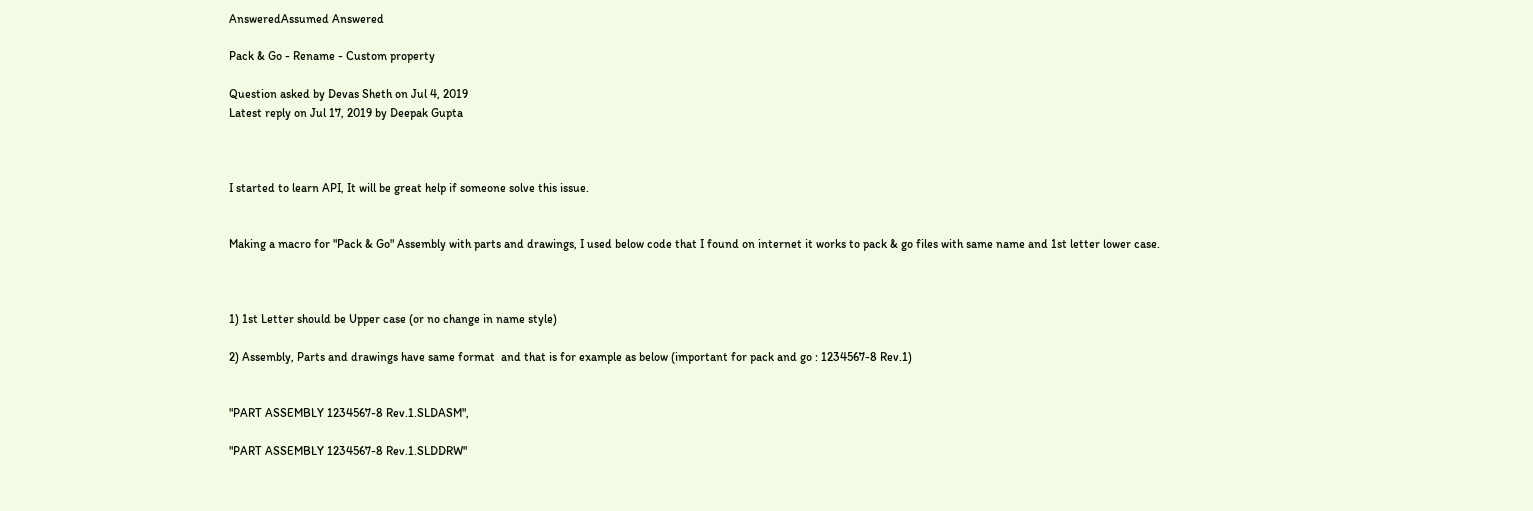AnsweredAssumed Answered

Pack & Go - Rename - Custom property

Question asked by Devas Sheth on Jul 4, 2019
Latest reply on Jul 17, 2019 by Deepak Gupta



I started to learn API, It will be great help if someone solve this issue.


Making a macro for "Pack & Go" Assembly with parts and drawings, I used below code that I found on internet it works to pack & go files with same name and 1st letter lower case.



1) 1st Letter should be Upper case (or no change in name style)

2) Assembly, Parts and drawings have same format  and that is for example as below (important for pack and go : 1234567-8 Rev.1)


"PART ASSEMBLY 1234567-8 Rev.1.SLDASM",

"PART ASSEMBLY 1234567-8 Rev.1.SLDDRW"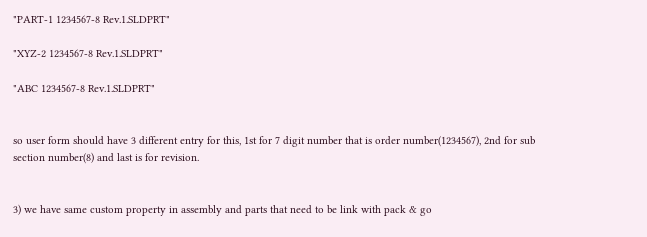"PART-1 1234567-8 Rev.1.SLDPRT"

"XYZ-2 1234567-8 Rev.1.SLDPRT"

"ABC 1234567-8 Rev.1.SLDPRT"


so user form should have 3 different entry for this, 1st for 7 digit number that is order number(1234567), 2nd for sub section number(8) and last is for revision.


3) we have same custom property in assembly and parts that need to be link with pack & go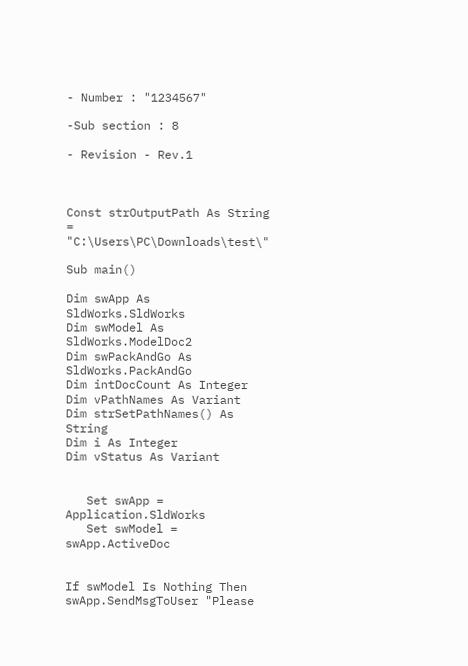- Number : "1234567"

-Sub section : 8

- Revision - Rev.1



Const strOutputPath As String = "C:\Users\PC\Downloads\test\"

Sub main()

Dim swApp As SldWorks.SldWorks
Dim swModel As SldWorks.ModelDoc2
Dim swPackAndGo As SldWorks.PackAndGo
Dim intDocCount As Integer
Dim vPathNames As Variant
Dim strSetPathNames() As String
Dim i As Integer
Dim vStatus As Variant


   Set swApp = Application.SldWorks
   Set swModel = swApp.ActiveDoc


If swModel Is Nothing Then
swApp.SendMsgToUser "Please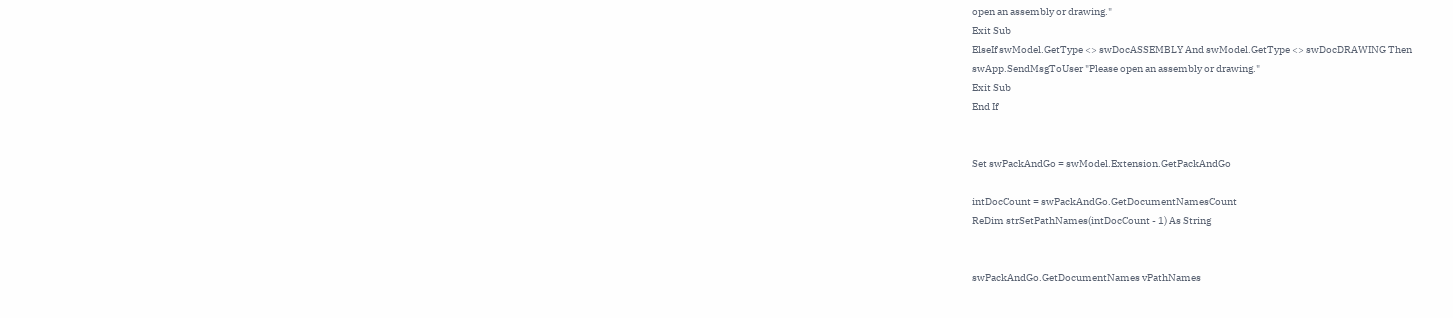open an assembly or drawing."
Exit Sub
ElseIf swModel.GetType <> swDocASSEMBLY And swModel.GetType <> swDocDRAWING Then
swApp.SendMsgToUser "Please open an assembly or drawing."
Exit Sub
End If


Set swPackAndGo = swModel.Extension.GetPackAndGo

intDocCount = swPackAndGo.GetDocumentNamesCount
ReDim strSetPathNames(intDocCount - 1) As String


swPackAndGo.GetDocumentNames vPathNames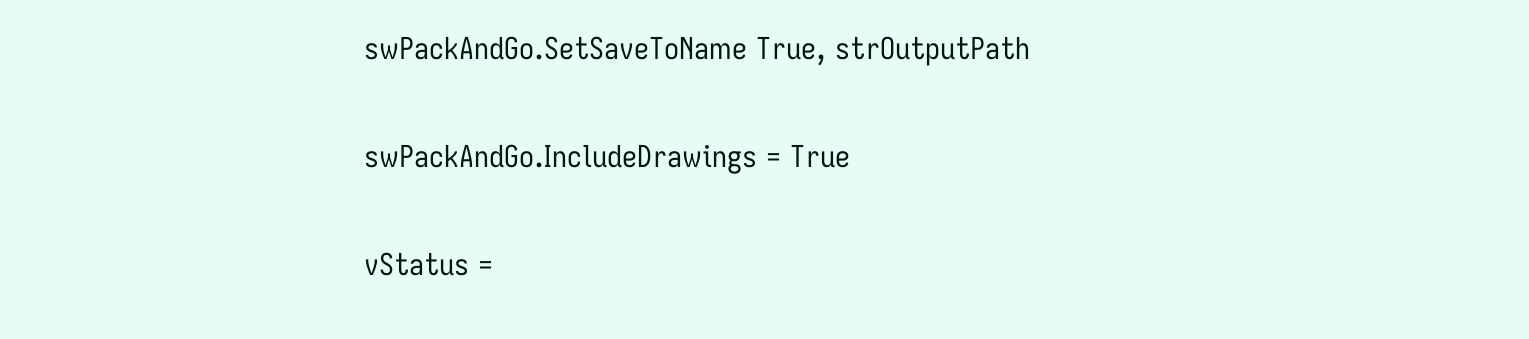swPackAndGo.SetSaveToName True, strOutputPath


swPackAndGo.IncludeDrawings = True


vStatus =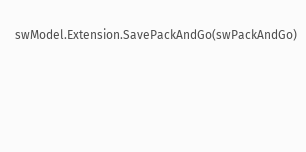swModel.Extension.SavePackAndGo(swPackAndGo)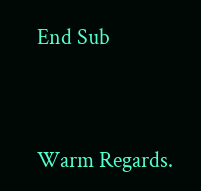End Sub



Warm Regards.